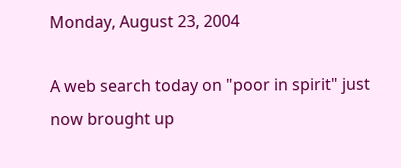Monday, August 23, 2004

A web search today on "poor in spirit" just now brought up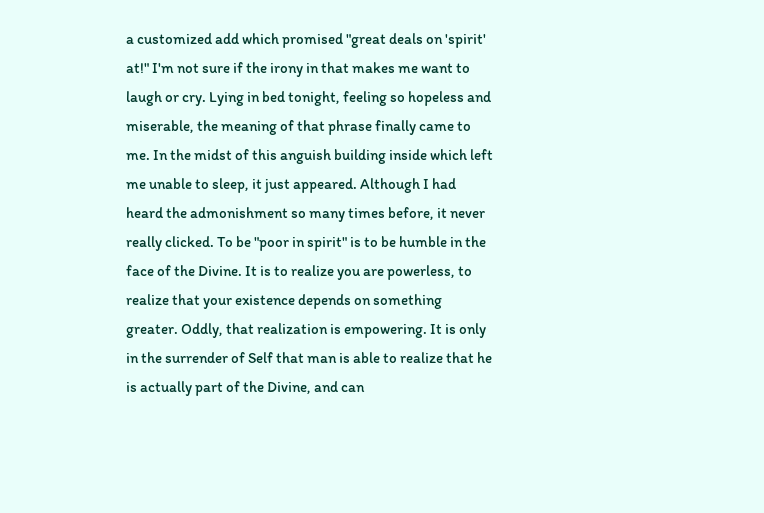a customized add which promised "great deals on 'spirit' at!" I'm not sure if the irony in that makes me want to laugh or cry. Lying in bed tonight, feeling so hopeless and miserable, the meaning of that phrase finally came to me. In the midst of this anguish building inside which left me unable to sleep, it just appeared. Although I had heard the admonishment so many times before, it never really clicked. To be "poor in spirit" is to be humble in the face of the Divine. It is to realize you are powerless, to realize that your existence depends on something greater. Oddly, that realization is empowering. It is only in the surrender of Self that man is able to realize that he is actually part of the Divine, and can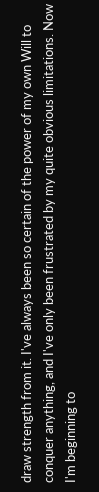draw strength from it. I've always been so certain of the power of my own Will to conquer anything, and I've only been frustrated by my quite obvious limitations. Now I'm beginning to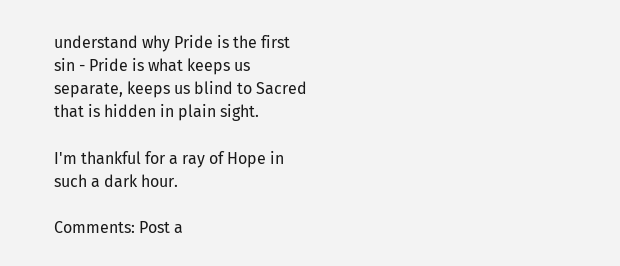understand why Pride is the first sin - Pride is what keeps us separate, keeps us blind to Sacred that is hidden in plain sight.

I'm thankful for a ray of Hope in such a dark hour.

Comments: Post a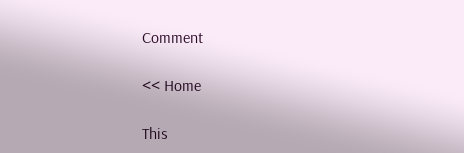Comment

<< Home

This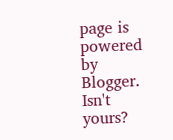page is powered by Blogger. Isn't yours?